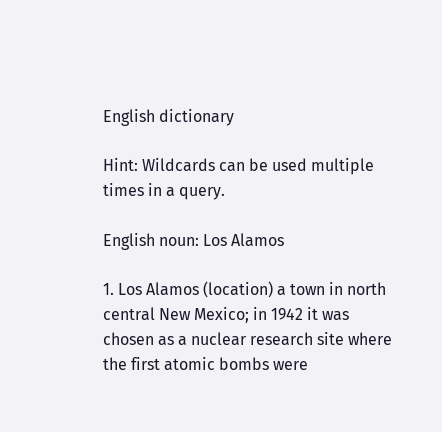English dictionary

Hint: Wildcards can be used multiple times in a query.

English noun: Los Alamos

1. Los Alamos (location) a town in north central New Mexico; in 1942 it was chosen as a nuclear research site where the first atomic bombs were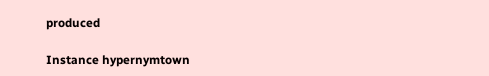produced

Instance hypernymtown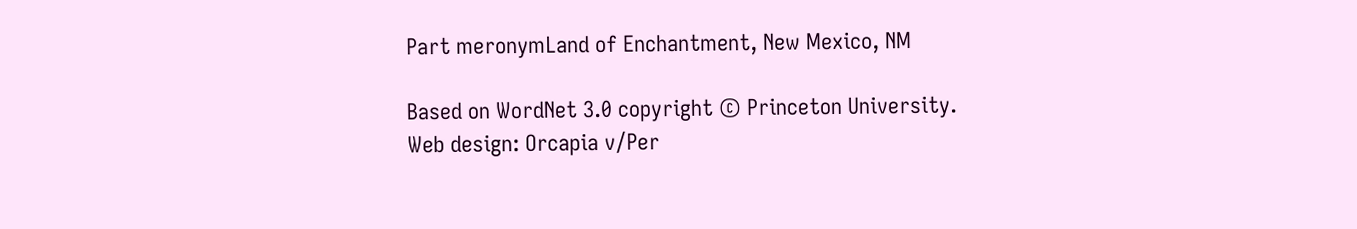Part meronymLand of Enchantment, New Mexico, NM

Based on WordNet 3.0 copyright © Princeton University.
Web design: Orcapia v/Per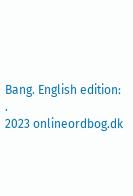Bang. English edition: .
2023 onlineordbog.dk